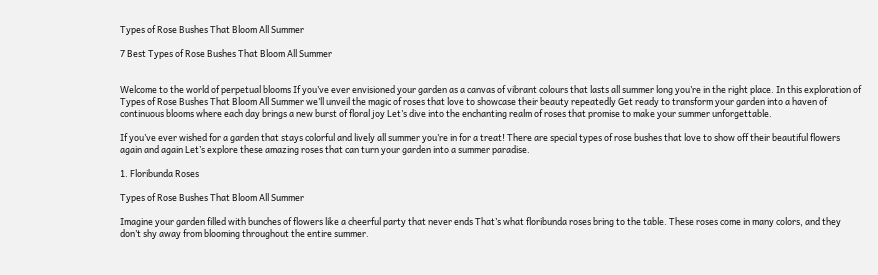Types of Rose Bushes That Bloom All Summer

7 Best Types of Rose Bushes That Bloom All Summer


Welcome to the world of perpetual blooms If you’ve ever envisioned your garden as a canvas of vibrant colours that lasts all summer long you’re in the right place. In this exploration of Types of Rose Bushes That Bloom All Summer we’ll unveil the magic of roses that love to showcase their beauty repeatedly Get ready to transform your garden into a haven of continuous blooms where each day brings a new burst of floral joy Let’s dive into the enchanting realm of roses that promise to make your summer unforgettable.

If you’ve ever wished for a garden that stays colorful and lively all summer you’re in for a treat! There are special types of rose bushes that love to show off their beautiful flowers again and again Let’s explore these amazing roses that can turn your garden into a summer paradise.

1. Floribunda Roses

Types of Rose Bushes That Bloom All Summer

Imagine your garden filled with bunches of flowers like a cheerful party that never ends That’s what floribunda roses bring to the table. These roses come in many colors, and they don’t shy away from blooming throughout the entire summer.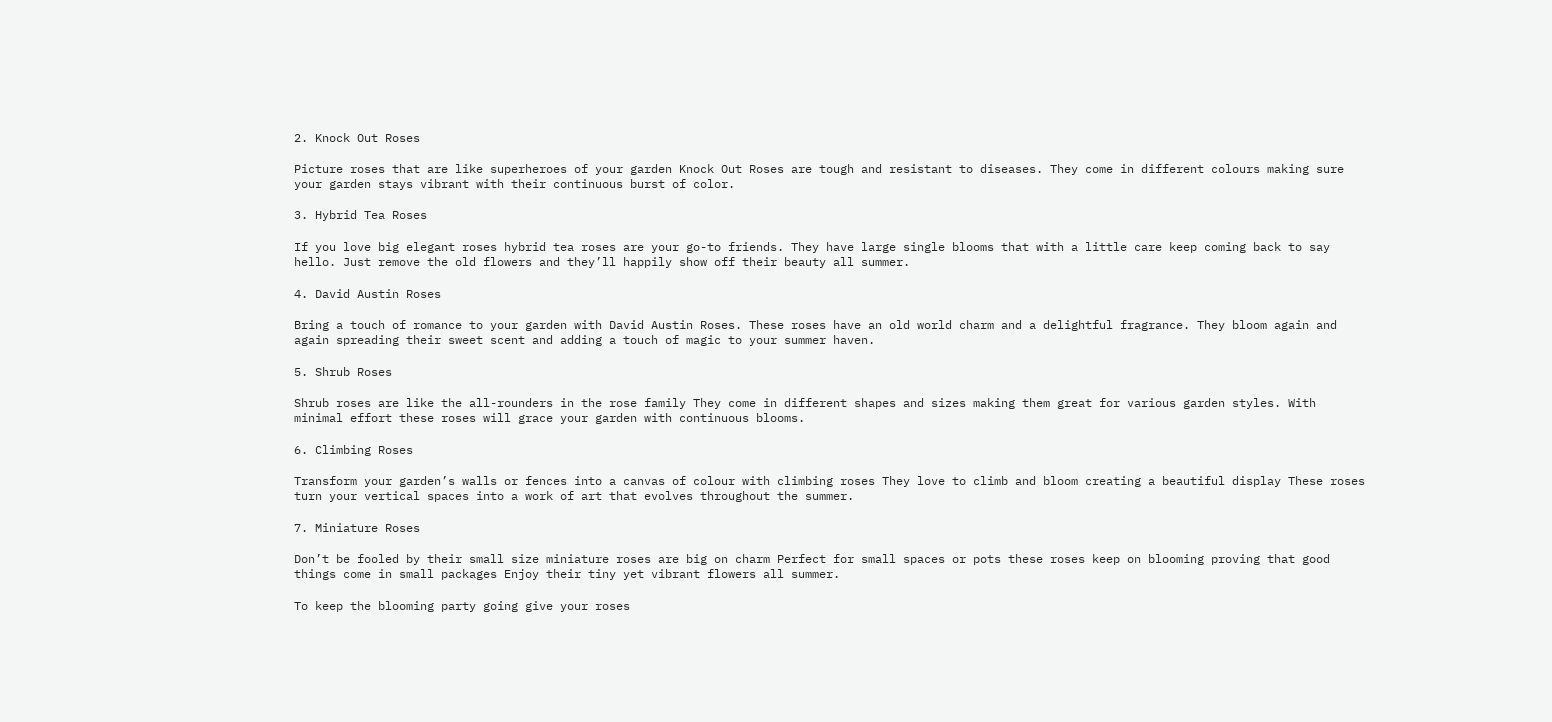2. Knock Out Roses

Picture roses that are like superheroes of your garden Knock Out Roses are tough and resistant to diseases. They come in different colours making sure your garden stays vibrant with their continuous burst of color.

3. Hybrid Tea Roses

If you love big elegant roses hybrid tea roses are your go-to friends. They have large single blooms that with a little care keep coming back to say hello. Just remove the old flowers and they’ll happily show off their beauty all summer.

4. David Austin Roses

Bring a touch of romance to your garden with David Austin Roses. These roses have an old world charm and a delightful fragrance. They bloom again and again spreading their sweet scent and adding a touch of magic to your summer haven.

5. Shrub Roses

Shrub roses are like the all-rounders in the rose family They come in different shapes and sizes making them great for various garden styles. With minimal effort these roses will grace your garden with continuous blooms.

6. Climbing Roses

Transform your garden’s walls or fences into a canvas of colour with climbing roses They love to climb and bloom creating a beautiful display These roses turn your vertical spaces into a work of art that evolves throughout the summer.

7. Miniature Roses

Don’t be fooled by their small size miniature roses are big on charm Perfect for small spaces or pots these roses keep on blooming proving that good things come in small packages Enjoy their tiny yet vibrant flowers all summer.

To keep the blooming party going give your roses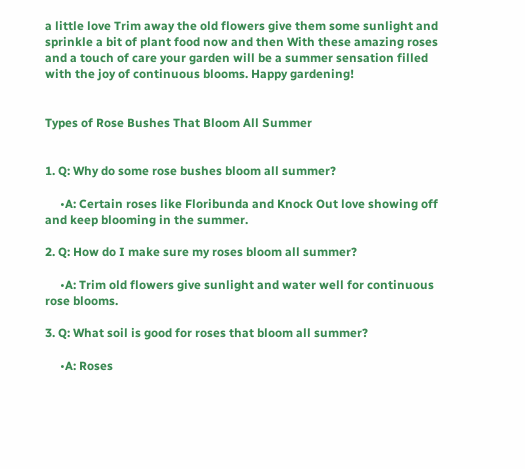a little love Trim away the old flowers give them some sunlight and sprinkle a bit of plant food now and then With these amazing roses and a touch of care your garden will be a summer sensation filled with the joy of continuous blooms. Happy gardening!


Types of Rose Bushes That Bloom All Summer


1. Q: Why do some rose bushes bloom all summer?

     •A: Certain roses like Floribunda and Knock Out love showing off and keep blooming in the summer.

2. Q: How do I make sure my roses bloom all summer?

     •A: Trim old flowers give sunlight and water well for continuous rose blooms.

3. Q: What soil is good for roses that bloom all summer?

     •A: Roses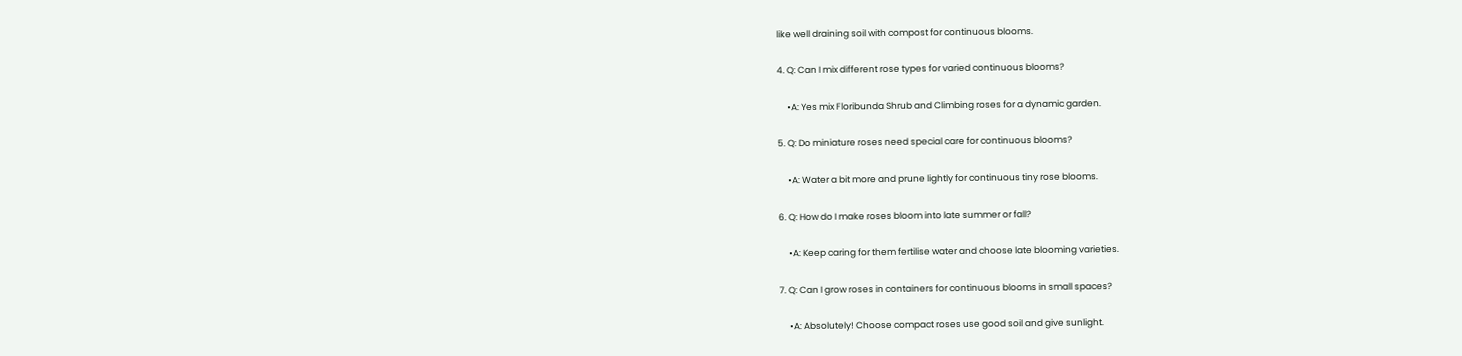like well draining soil with compost for continuous blooms.

4. Q: Can I mix different rose types for varied continuous blooms?

     •A: Yes mix Floribunda Shrub and Climbing roses for a dynamic garden.

5. Q: Do miniature roses need special care for continuous blooms?

     •A: Water a bit more and prune lightly for continuous tiny rose blooms.

6. Q: How do I make roses bloom into late summer or fall?

     •A: Keep caring for them fertilise water and choose late blooming varieties.

7. Q: Can I grow roses in containers for continuous blooms in small spaces?

     •A: Absolutely! Choose compact roses use good soil and give sunlight.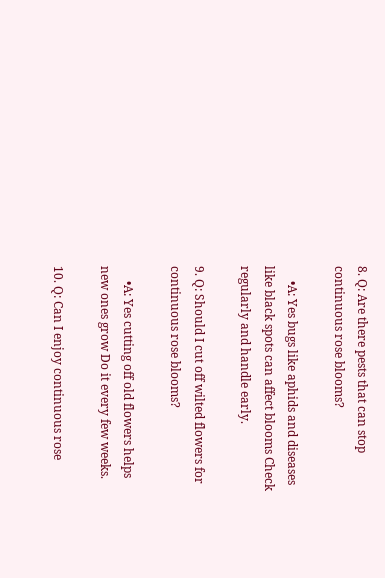8. Q: Are there pests that can stop continuous rose blooms?

     •A: Yes bugs like aphids and diseases like black spots can affect blooms Check regularly and handle early.

9. Q: Should I cut off wilted flowers for continuous rose blooms?

     •A: Yes cutting off old flowers helps new ones grow Do it every few weeks.

10. Q: Can I enjoy continuous rose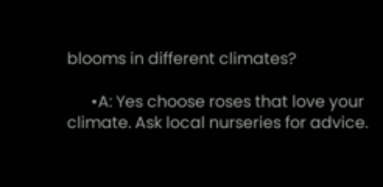blooms in different climates?

      •A: Yes choose roses that love your climate. Ask local nurseries for advice.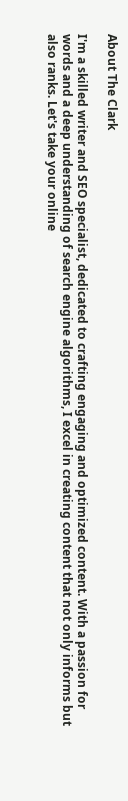About The Clark

I'm a skilled writer and SEO specialist, dedicated to crafting engaging and optimized content. With a passion for words and a deep understanding of search engine algorithms, I excel in creating content that not only informs but also ranks. Let's take your online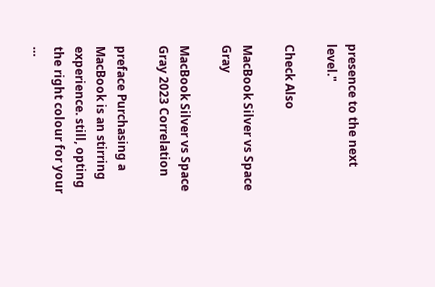presence to the next level."

Check Also

MacBook Silver vs Space Gray

MacBook Silver vs Space Gray 2023 Correlation

preface Purchasing a MacBook is an stirring experience. still, opting the right colour for your …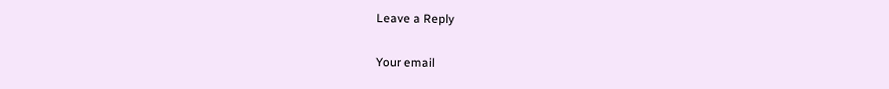Leave a Reply

Your email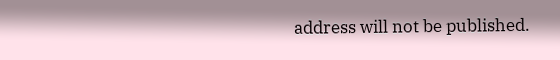address will not be published.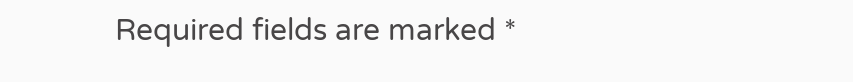Required fields are marked *